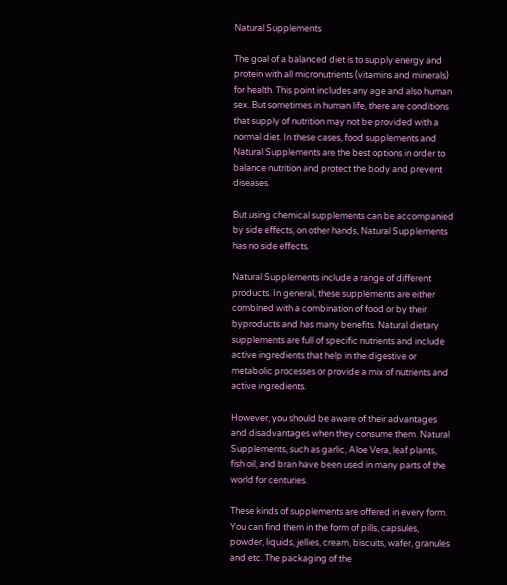Natural Supplements

The goal of a balanced diet is to supply energy and protein with all micronutrients (vitamins and minerals) for health. This point includes any age and also human sex. But sometimes in human life, there are conditions that supply of nutrition may not be provided with a normal diet. In these cases, food supplements and Natural Supplements are the best options in order to balance nutrition and protect the body and prevent diseases.

But using chemical supplements can be accompanied by side effects, on other hands, Natural Supplements has no side effects.

Natural Supplements include a range of different products. In general, these supplements are either combined with a combination of food or by their byproducts and has many benefits. Natural dietary supplements are full of specific nutrients and include active ingredients that help in the digestive or metabolic processes or provide a mix of nutrients and active ingredients.

However, you should be aware of their advantages and disadvantages when they consume them. Natural Supplements, such as garlic, Aloe Vera, leaf plants, fish oil, and bran have been used in many parts of the world for centuries.

These kinds of supplements are offered in every form. You can find them in the form of pills, capsules, powder, liquids, jellies, cream, biscuits, wafer, granules and etc. The packaging of the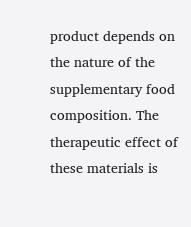product depends on the nature of the supplementary food composition. The therapeutic effect of these materials is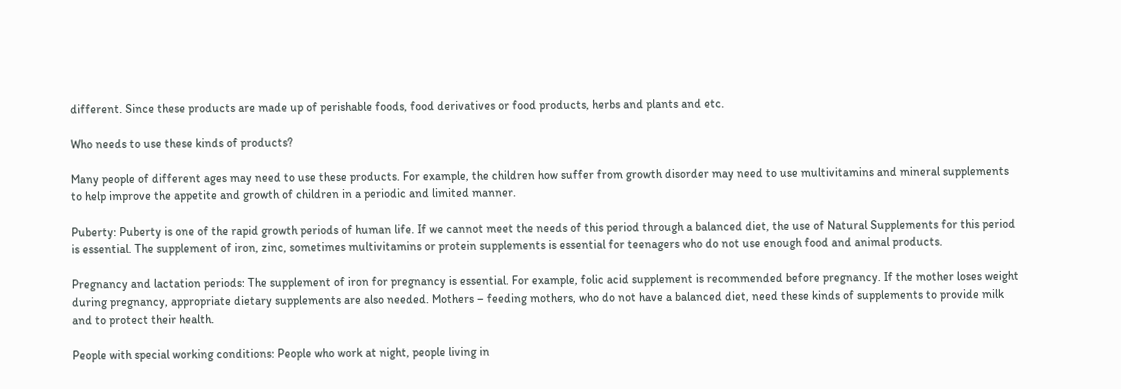different. Since these products are made up of perishable foods, food derivatives or food products, herbs and plants and etc.

Who needs to use these kinds of products?

Many people of different ages may need to use these products. For example, the children how suffer from growth disorder may need to use multivitamins and mineral supplements to help improve the appetite and growth of children in a periodic and limited manner.

Puberty: Puberty is one of the rapid growth periods of human life. If we cannot meet the needs of this period through a balanced diet, the use of Natural Supplements for this period is essential. The supplement of iron, zinc, sometimes multivitamins or protein supplements is essential for teenagers who do not use enough food and animal products.

Pregnancy and lactation periods: The supplement of iron for pregnancy is essential. For example, folic acid supplement is recommended before pregnancy. If the mother loses weight during pregnancy, appropriate dietary supplements are also needed. Mothers – feeding mothers, who do not have a balanced diet, need these kinds of supplements to provide milk and to protect their health.

People with special working conditions: People who work at night, people living in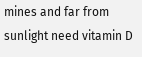mines and far from sunlight need vitamin D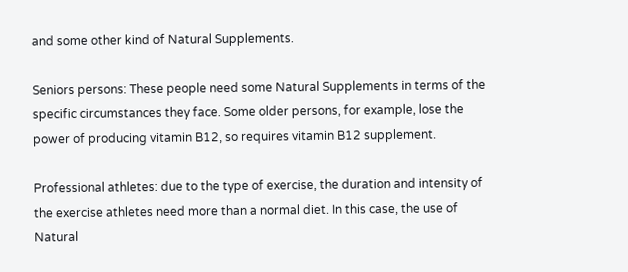and some other kind of Natural Supplements.

Seniors persons: These people need some Natural Supplements in terms of the specific circumstances they face. Some older persons, for example, lose the power of producing vitamin B12, so requires vitamin B12 supplement.

Professional athletes: due to the type of exercise, the duration and intensity of the exercise athletes need more than a normal diet. In this case, the use of Natural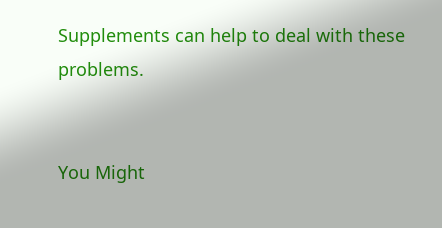Supplements can help to deal with these problems.


You Might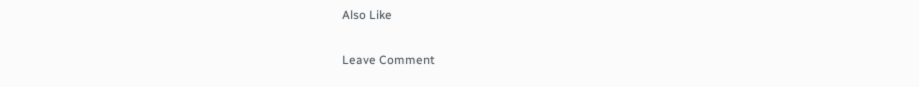Also Like

Leave Comment